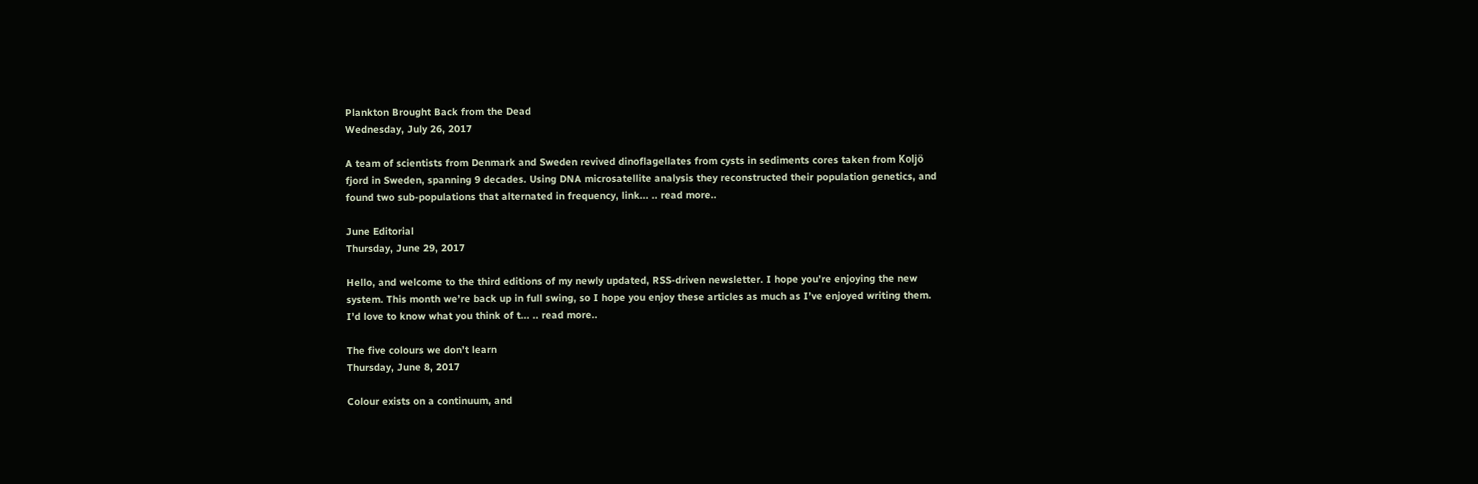Plankton Brought Back from the Dead
Wednesday, July 26, 2017

A team of scientists from Denmark and Sweden revived dinoflagellates from cysts in sediments cores taken from Koljö fjord in Sweden, spanning 9 decades. Using DNA microsatellite analysis they reconstructed their population genetics, and found two sub-populations that alternated in frequency, link... .. read more..

June Editorial
Thursday, June 29, 2017

Hello, and welcome to the third editions of my newly updated, RSS-driven newsletter. I hope you’re enjoying the new system. This month we’re back up in full swing, so I hope you enjoy these articles as much as I’ve enjoyed writing them. I’d love to know what you think of t... .. read more..

The five colours we don’t learn
Thursday, June 8, 2017

Colour exists on a continuum, and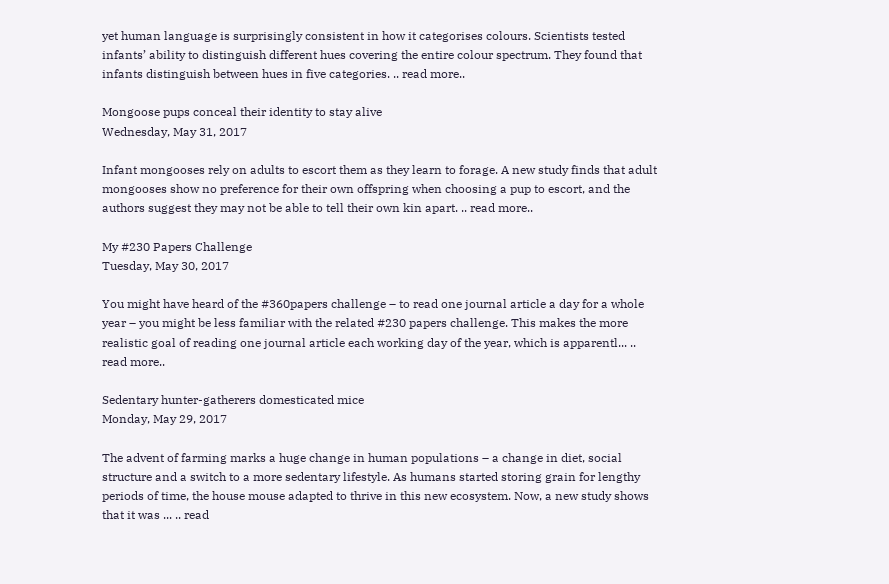yet human language is surprisingly consistent in how it categorises colours. Scientists tested infants’ ability to distinguish different hues covering the entire colour spectrum. They found that infants distinguish between hues in five categories. .. read more..

Mongoose pups conceal their identity to stay alive
Wednesday, May 31, 2017

Infant mongooses rely on adults to escort them as they learn to forage. A new study finds that adult mongooses show no preference for their own offspring when choosing a pup to escort, and the authors suggest they may not be able to tell their own kin apart. .. read more..

My #230 Papers Challenge
Tuesday, May 30, 2017

You might have heard of the #360papers challenge – to read one journal article a day for a whole year – you might be less familiar with the related #230 papers challenge. This makes the more realistic goal of reading one journal article each working day of the year, which is apparentl... .. read more..

Sedentary hunter-gatherers domesticated mice
Monday, May 29, 2017

The advent of farming marks a huge change in human populations – a change in diet, social structure and a switch to a more sedentary lifestyle. As humans started storing grain for lengthy periods of time, the house mouse adapted to thrive in this new ecosystem. Now, a new study shows that it was ... .. read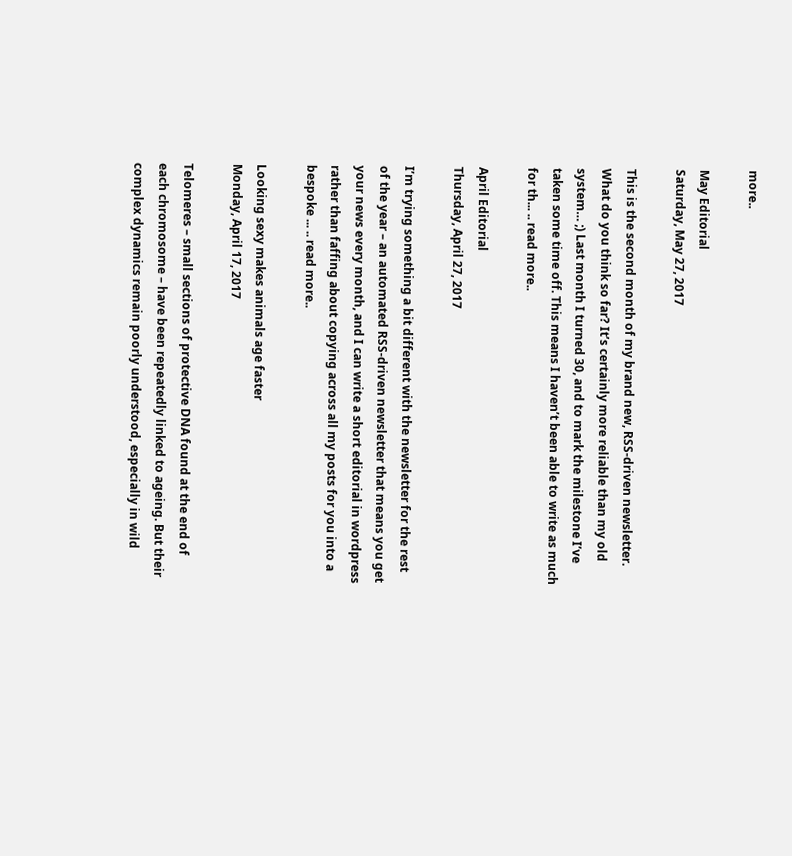more..

May Editorial
Saturday, May 27, 2017

This is the second month of my brand new, RSS-driven newsletter. What do you think so far? It’s certainly more reliable than my old system… ;) Last month I turned 30, and to mark the milestone I’ve taken some time off. This means I haven’t been able to write as much for th... .. read more..

April Editorial
Thursday, April 27, 2017

I’m trying something a bit different with the newsletter for the rest of the year – an automated RSS-driven newsletter that means you get your news every month, and I can write a short editorial in wordpress rather than faffing about copying across all my posts for you into a bespoke ... .. read more..

Looking sexy makes animals age faster
Monday, April 17, 2017

Telomeres – small sections of protective DNA found at the end of each chromosome – have been repeatedly linked to ageing. But their complex dynamics remain poorly understood, especially in wild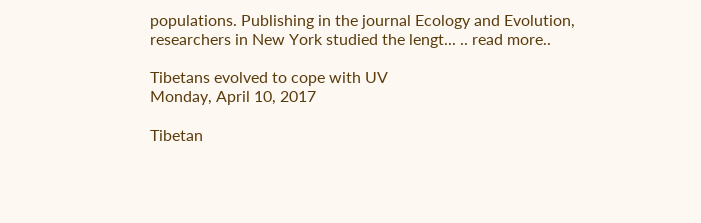populations. Publishing in the journal Ecology and Evolution, researchers in New York studied the lengt... .. read more..

Tibetans evolved to cope with UV
Monday, April 10, 2017

Tibetan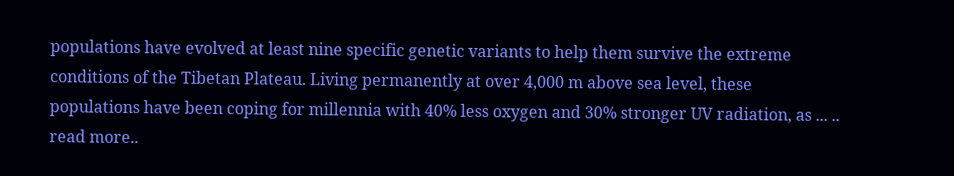populations have evolved at least nine specific genetic variants to help them survive the extreme conditions of the Tibetan Plateau. Living permanently at over 4,000 m above sea level, these populations have been coping for millennia with 40% less oxygen and 30% stronger UV radiation, as ... .. read more..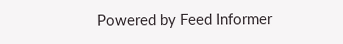Powered by Feed Informer